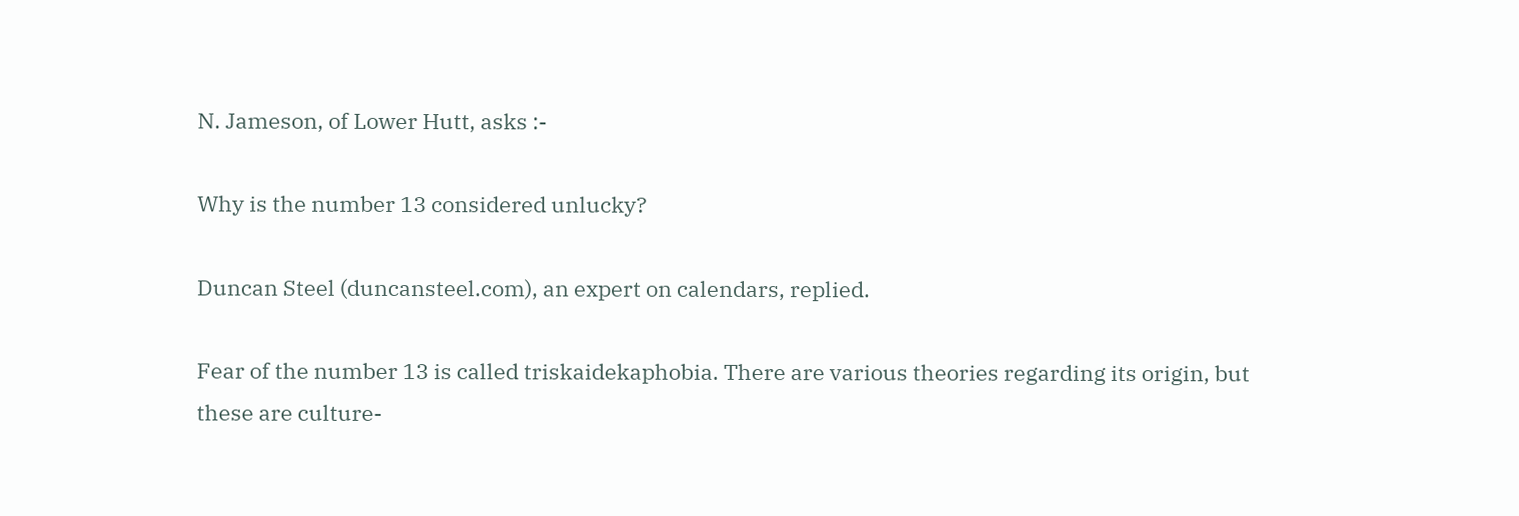N. Jameson, of Lower Hutt, asks :-

Why is the number 13 considered unlucky?

Duncan Steel (duncansteel.com), an expert on calendars, replied.

Fear of the number 13 is called triskaidekaphobia. There are various theories regarding its origin, but these are culture-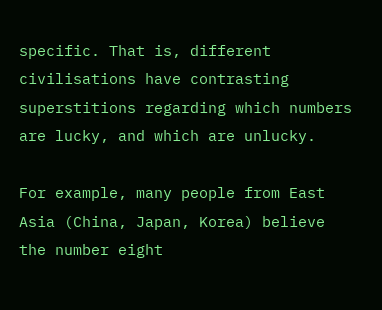specific. That is, different civilisations have contrasting superstitions regarding which numbers are lucky, and which are unlucky.

For example, many people from East Asia (China, Japan, Korea) believe the number eight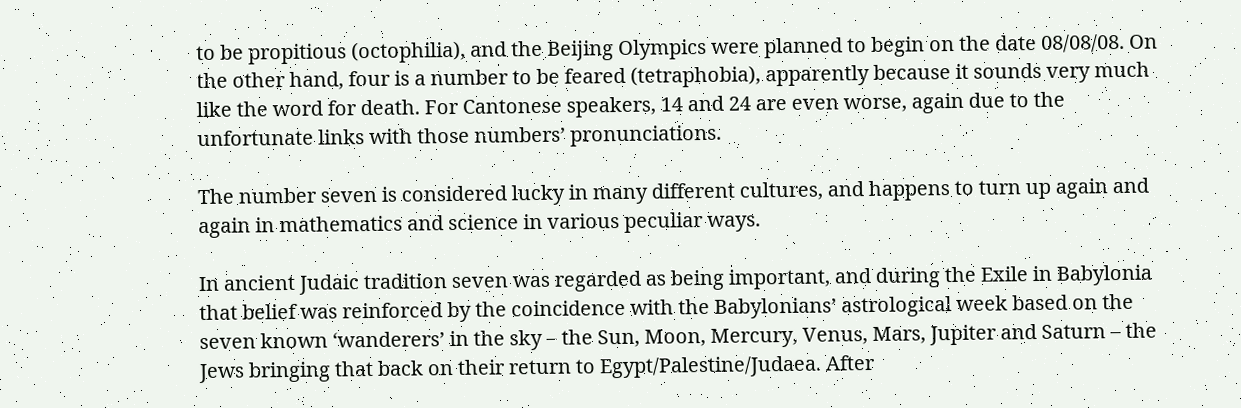to be propitious (octophilia), and the Beijing Olympics were planned to begin on the date 08/08/08. On the other hand, four is a number to be feared (tetraphobia), apparently because it sounds very much like the word for death. For Cantonese speakers, 14 and 24 are even worse, again due to the unfortunate links with those numbers’ pronunciations.

The number seven is considered lucky in many different cultures, and happens to turn up again and again in mathematics and science in various peculiar ways.

In ancient Judaic tradition seven was regarded as being important, and during the Exile in Babylonia that belief was reinforced by the coincidence with the Babylonians’ astrological week based on the seven known ‘wanderers’ in the sky – the Sun, Moon, Mercury, Venus, Mars, Jupiter and Saturn – the Jews bringing that back on their return to Egypt/Palestine/Judaea. After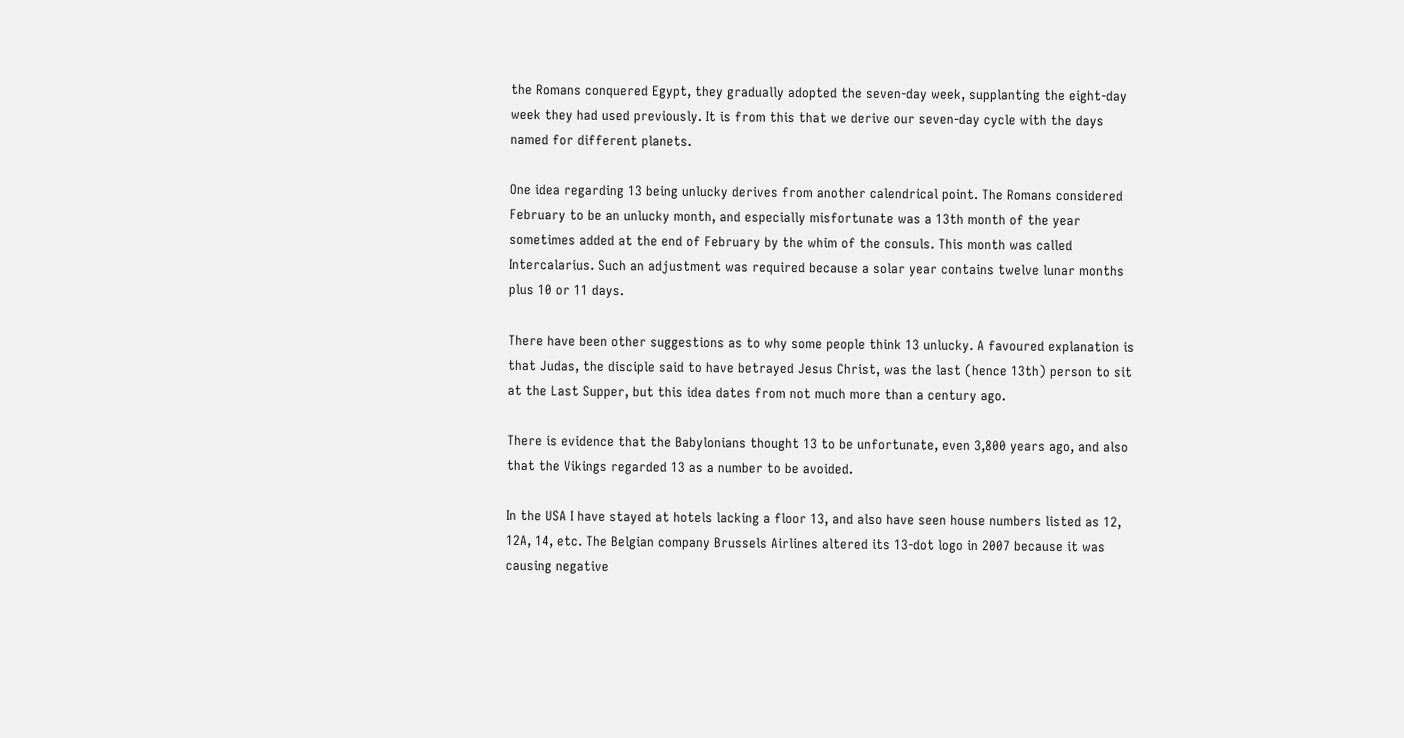the Romans conquered Egypt, they gradually adopted the seven-day week, supplanting the eight-day week they had used previously. It is from this that we derive our seven-day cycle with the days named for different planets.

One idea regarding 13 being unlucky derives from another calendrical point. The Romans considered February to be an unlucky month, and especially misfortunate was a 13th month of the year sometimes added at the end of February by the whim of the consuls. This month was called Intercalarius. Such an adjustment was required because a solar year contains twelve lunar months plus 10 or 11 days.

There have been other suggestions as to why some people think 13 unlucky. A favoured explanation is that Judas, the disciple said to have betrayed Jesus Christ, was the last (hence 13th) person to sit at the Last Supper, but this idea dates from not much more than a century ago.

There is evidence that the Babylonians thought 13 to be unfortunate, even 3,800 years ago, and also that the Vikings regarded 13 as a number to be avoided.

In the USA I have stayed at hotels lacking a floor 13, and also have seen house numbers listed as 12, 12A, 14, etc. The Belgian company Brussels Airlines altered its 13-dot logo in 2007 because it was causing negative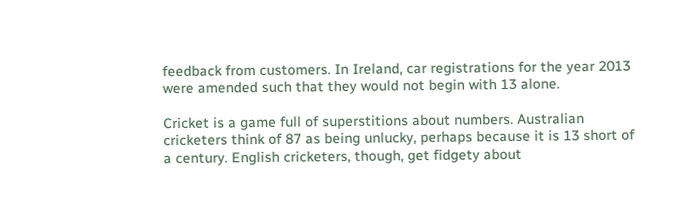feedback from customers. In Ireland, car registrations for the year 2013 were amended such that they would not begin with 13 alone.

Cricket is a game full of superstitions about numbers. Australian cricketers think of 87 as being unlucky, perhaps because it is 13 short of a century. English cricketers, though, get fidgety about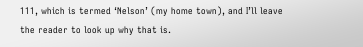111, which is termed ‘Nelson’ (my home town), and I’ll leave the reader to look up why that is.